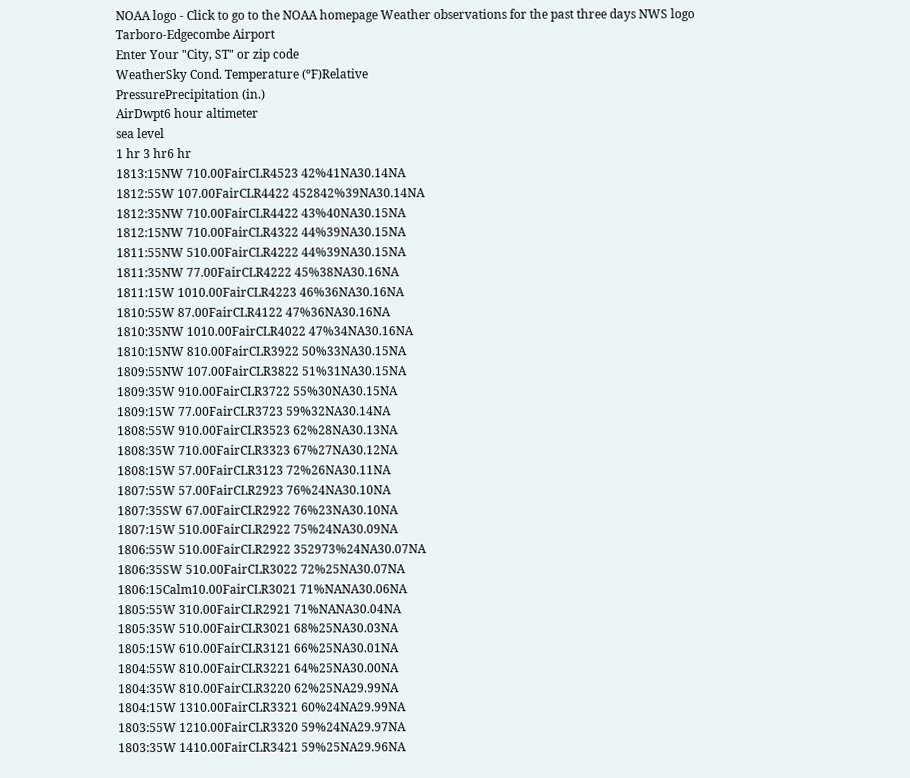NOAA logo - Click to go to the NOAA homepage Weather observations for the past three days NWS logo
Tarboro-Edgecombe Airport
Enter Your "City, ST" or zip code
WeatherSky Cond. Temperature (ºF)Relative
PressurePrecipitation (in.)
AirDwpt6 hour altimeter
sea level
1 hr 3 hr6 hr
1813:15NW 710.00FairCLR4523 42%41NA30.14NA
1812:55W 107.00FairCLR4422 452842%39NA30.14NA
1812:35NW 710.00FairCLR4422 43%40NA30.15NA
1812:15NW 710.00FairCLR4322 44%39NA30.15NA
1811:55NW 510.00FairCLR4222 44%39NA30.15NA
1811:35NW 77.00FairCLR4222 45%38NA30.16NA
1811:15W 1010.00FairCLR4223 46%36NA30.16NA
1810:55W 87.00FairCLR4122 47%36NA30.16NA
1810:35NW 1010.00FairCLR4022 47%34NA30.16NA
1810:15NW 810.00FairCLR3922 50%33NA30.15NA
1809:55NW 107.00FairCLR3822 51%31NA30.15NA
1809:35W 910.00FairCLR3722 55%30NA30.15NA
1809:15W 77.00FairCLR3723 59%32NA30.14NA
1808:55W 910.00FairCLR3523 62%28NA30.13NA
1808:35W 710.00FairCLR3323 67%27NA30.12NA
1808:15W 57.00FairCLR3123 72%26NA30.11NA
1807:55W 57.00FairCLR2923 76%24NA30.10NA
1807:35SW 67.00FairCLR2922 76%23NA30.10NA
1807:15W 510.00FairCLR2922 75%24NA30.09NA
1806:55W 510.00FairCLR2922 352973%24NA30.07NA
1806:35SW 510.00FairCLR3022 72%25NA30.07NA
1806:15Calm10.00FairCLR3021 71%NANA30.06NA
1805:55W 310.00FairCLR2921 71%NANA30.04NA
1805:35W 510.00FairCLR3021 68%25NA30.03NA
1805:15W 610.00FairCLR3121 66%25NA30.01NA
1804:55W 810.00FairCLR3221 64%25NA30.00NA
1804:35W 810.00FairCLR3220 62%25NA29.99NA
1804:15W 1310.00FairCLR3321 60%24NA29.99NA
1803:55W 1210.00FairCLR3320 59%24NA29.97NA
1803:35W 1410.00FairCLR3421 59%25NA29.96NA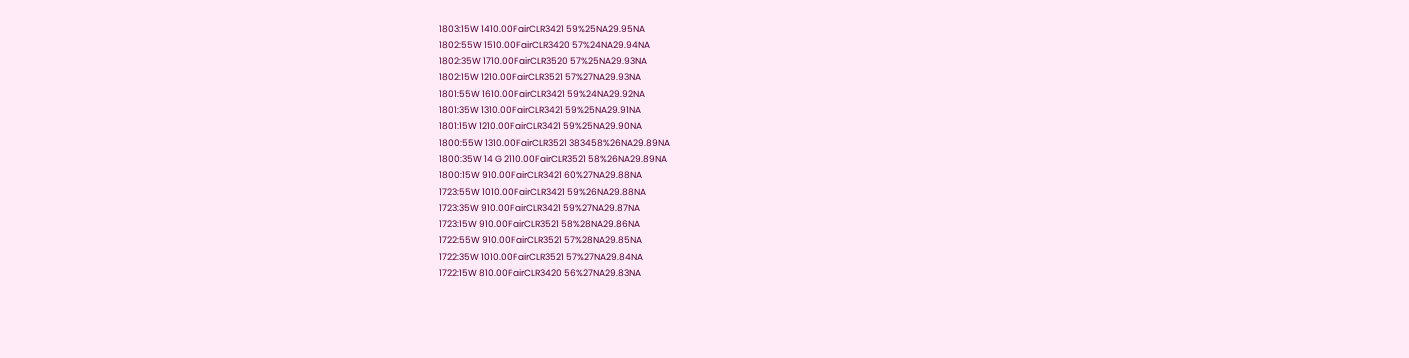1803:15W 1410.00FairCLR3421 59%25NA29.95NA
1802:55W 1510.00FairCLR3420 57%24NA29.94NA
1802:35W 1710.00FairCLR3520 57%25NA29.93NA
1802:15W 1210.00FairCLR3521 57%27NA29.93NA
1801:55W 1610.00FairCLR3421 59%24NA29.92NA
1801:35W 1310.00FairCLR3421 59%25NA29.91NA
1801:15W 1210.00FairCLR3421 59%25NA29.90NA
1800:55W 1310.00FairCLR3521 383458%26NA29.89NA
1800:35W 14 G 2110.00FairCLR3521 58%26NA29.89NA
1800:15W 910.00FairCLR3421 60%27NA29.88NA
1723:55W 1010.00FairCLR3421 59%26NA29.88NA
1723:35W 910.00FairCLR3421 59%27NA29.87NA
1723:15W 910.00FairCLR3521 58%28NA29.86NA
1722:55W 910.00FairCLR3521 57%28NA29.85NA
1722:35W 1010.00FairCLR3521 57%27NA29.84NA
1722:15W 810.00FairCLR3420 56%27NA29.83NA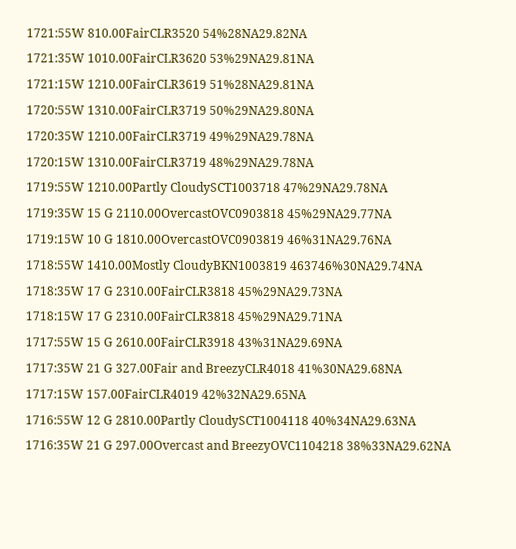1721:55W 810.00FairCLR3520 54%28NA29.82NA
1721:35W 1010.00FairCLR3620 53%29NA29.81NA
1721:15W 1210.00FairCLR3619 51%28NA29.81NA
1720:55W 1310.00FairCLR3719 50%29NA29.80NA
1720:35W 1210.00FairCLR3719 49%29NA29.78NA
1720:15W 1310.00FairCLR3719 48%29NA29.78NA
1719:55W 1210.00Partly CloudySCT1003718 47%29NA29.78NA
1719:35W 15 G 2110.00OvercastOVC0903818 45%29NA29.77NA
1719:15W 10 G 1810.00OvercastOVC0903819 46%31NA29.76NA
1718:55W 1410.00Mostly CloudyBKN1003819 463746%30NA29.74NA
1718:35W 17 G 2310.00FairCLR3818 45%29NA29.73NA
1718:15W 17 G 2310.00FairCLR3818 45%29NA29.71NA
1717:55W 15 G 2610.00FairCLR3918 43%31NA29.69NA
1717:35W 21 G 327.00Fair and BreezyCLR4018 41%30NA29.68NA
1717:15W 157.00FairCLR4019 42%32NA29.65NA
1716:55W 12 G 2810.00Partly CloudySCT1004118 40%34NA29.63NA
1716:35W 21 G 297.00Overcast and BreezyOVC1104218 38%33NA29.62NA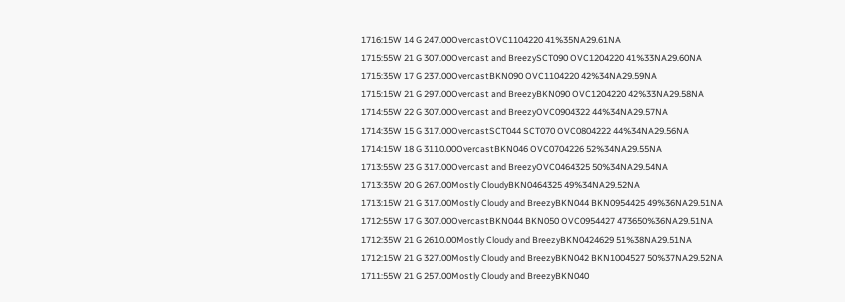1716:15W 14 G 247.00OvercastOVC1104220 41%35NA29.61NA
1715:55W 21 G 307.00Overcast and BreezySCT090 OVC1204220 41%33NA29.60NA
1715:35W 17 G 237.00OvercastBKN090 OVC1104220 42%34NA29.59NA
1715:15W 21 G 297.00Overcast and BreezyBKN090 OVC1204220 42%33NA29.58NA
1714:55W 22 G 307.00Overcast and BreezyOVC0904322 44%34NA29.57NA
1714:35W 15 G 317.00OvercastSCT044 SCT070 OVC0804222 44%34NA29.56NA
1714:15W 18 G 3110.00OvercastBKN046 OVC0704226 52%34NA29.55NA
1713:55W 23 G 317.00Overcast and BreezyOVC0464325 50%34NA29.54NA
1713:35W 20 G 267.00Mostly CloudyBKN0464325 49%34NA29.52NA
1713:15W 21 G 317.00Mostly Cloudy and BreezyBKN044 BKN0954425 49%36NA29.51NA
1712:55W 17 G 307.00OvercastBKN044 BKN050 OVC0954427 473650%36NA29.51NA
1712:35W 21 G 2610.00Mostly Cloudy and BreezyBKN0424629 51%38NA29.51NA
1712:15W 21 G 327.00Mostly Cloudy and BreezyBKN042 BKN1004527 50%37NA29.52NA
1711:55W 21 G 257.00Mostly Cloudy and BreezyBKN040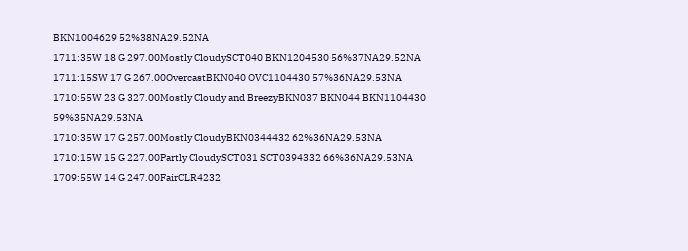BKN1004629 52%38NA29.52NA
1711:35W 18 G 297.00Mostly CloudySCT040 BKN1204530 56%37NA29.52NA
1711:15SW 17 G 267.00OvercastBKN040 OVC1104430 57%36NA29.53NA
1710:55W 23 G 327.00Mostly Cloudy and BreezyBKN037 BKN044 BKN1104430 59%35NA29.53NA
1710:35W 17 G 257.00Mostly CloudyBKN0344432 62%36NA29.53NA
1710:15W 15 G 227.00Partly CloudySCT031 SCT0394332 66%36NA29.53NA
1709:55W 14 G 247.00FairCLR4232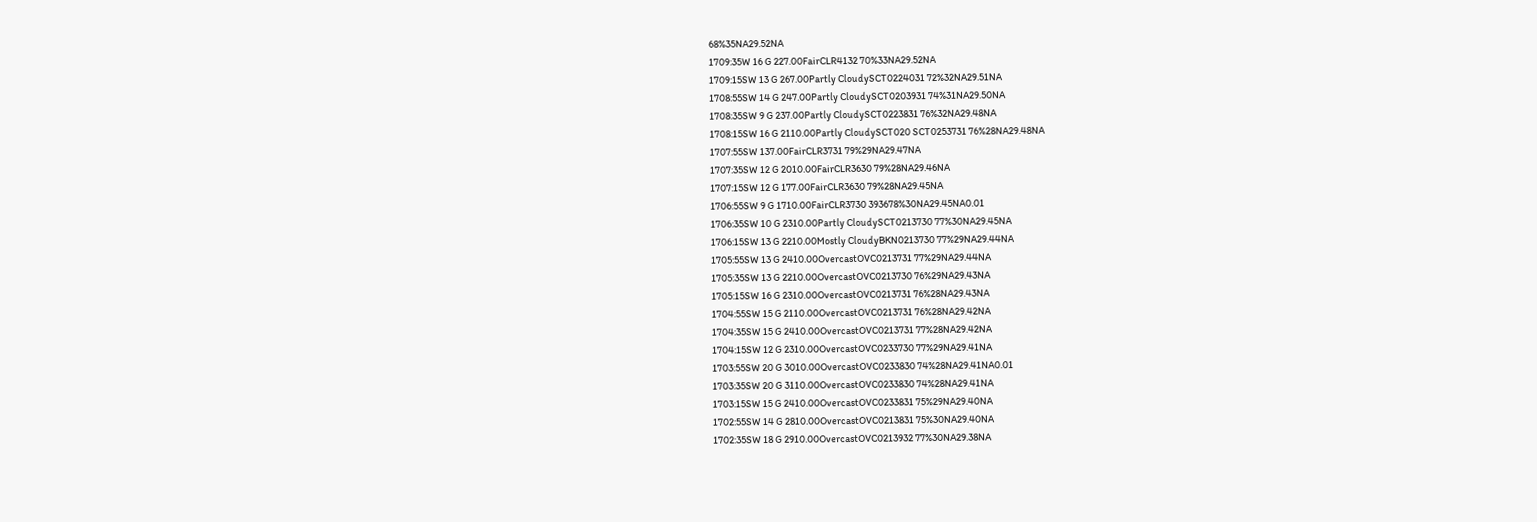68%35NA29.52NA
1709:35W 16 G 227.00FairCLR4132 70%33NA29.52NA
1709:15SW 13 G 267.00Partly CloudySCT0224031 72%32NA29.51NA
1708:55SW 14 G 247.00Partly CloudySCT0203931 74%31NA29.50NA
1708:35SW 9 G 237.00Partly CloudySCT0223831 76%32NA29.48NA
1708:15SW 16 G 2110.00Partly CloudySCT020 SCT0253731 76%28NA29.48NA
1707:55SW 137.00FairCLR3731 79%29NA29.47NA
1707:35SW 12 G 2010.00FairCLR3630 79%28NA29.46NA
1707:15SW 12 G 177.00FairCLR3630 79%28NA29.45NA
1706:55SW 9 G 1710.00FairCLR3730 393678%30NA29.45NA0.01
1706:35SW 10 G 2310.00Partly CloudySCT0213730 77%30NA29.45NA
1706:15SW 13 G 2210.00Mostly CloudyBKN0213730 77%29NA29.44NA
1705:55SW 13 G 2410.00OvercastOVC0213731 77%29NA29.44NA
1705:35SW 13 G 2210.00OvercastOVC0213730 76%29NA29.43NA
1705:15SW 16 G 2310.00OvercastOVC0213731 76%28NA29.43NA
1704:55SW 15 G 2110.00OvercastOVC0213731 76%28NA29.42NA
1704:35SW 15 G 2410.00OvercastOVC0213731 77%28NA29.42NA
1704:15SW 12 G 2310.00OvercastOVC0233730 77%29NA29.41NA
1703:55SW 20 G 3010.00OvercastOVC0233830 74%28NA29.41NA0.01
1703:35SW 20 G 3110.00OvercastOVC0233830 74%28NA29.41NA
1703:15SW 15 G 2410.00OvercastOVC0233831 75%29NA29.40NA
1702:55SW 14 G 2810.00OvercastOVC0213831 75%30NA29.40NA
1702:35SW 18 G 2910.00OvercastOVC0213932 77%30NA29.38NA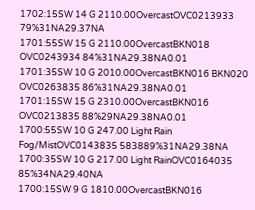1702:15SW 14 G 2110.00OvercastOVC0213933 79%31NA29.37NA
1701:55SW 15 G 2110.00OvercastBKN018 OVC0243934 84%31NA29.38NA0.01
1701:35SW 10 G 2010.00OvercastBKN016 BKN020 OVC0263835 86%31NA29.38NA0.01
1701:15SW 15 G 2310.00OvercastBKN016 OVC0213835 88%29NA29.38NA0.01
1700:55SW 10 G 247.00 Light Rain Fog/MistOVC0143835 583889%31NA29.38NA
1700:35SW 10 G 217.00 Light RainOVC0164035 85%34NA29.40NA
1700:15SW 9 G 1810.00OvercastBKN016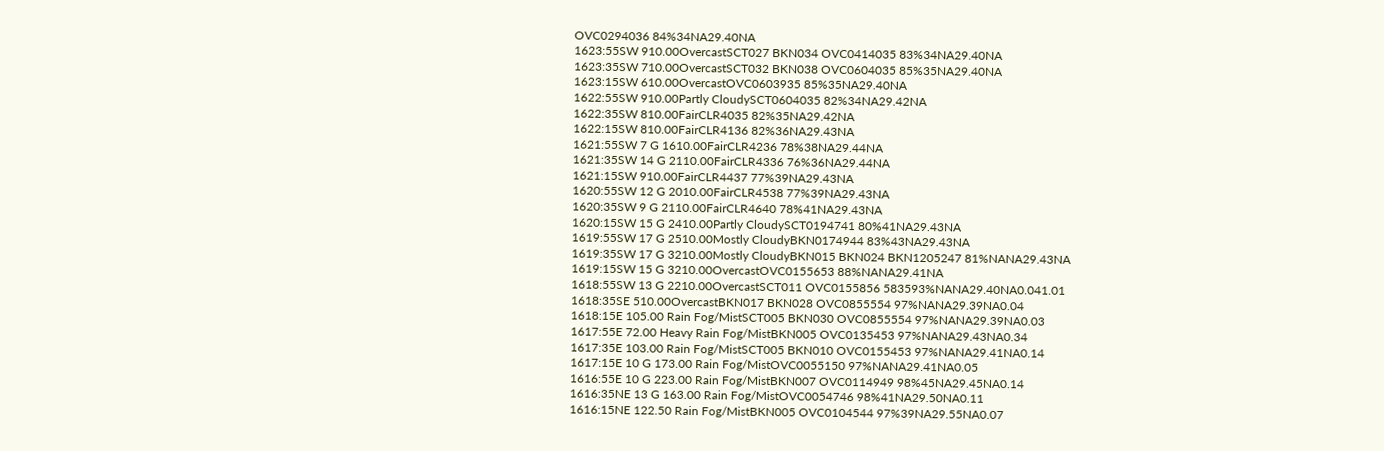OVC0294036 84%34NA29.40NA
1623:55SW 910.00OvercastSCT027 BKN034 OVC0414035 83%34NA29.40NA
1623:35SW 710.00OvercastSCT032 BKN038 OVC0604035 85%35NA29.40NA
1623:15SW 610.00OvercastOVC0603935 85%35NA29.40NA
1622:55SW 910.00Partly CloudySCT0604035 82%34NA29.42NA
1622:35SW 810.00FairCLR4035 82%35NA29.42NA
1622:15SW 810.00FairCLR4136 82%36NA29.43NA
1621:55SW 7 G 1610.00FairCLR4236 78%38NA29.44NA
1621:35SW 14 G 2110.00FairCLR4336 76%36NA29.44NA
1621:15SW 910.00FairCLR4437 77%39NA29.43NA
1620:55SW 12 G 2010.00FairCLR4538 77%39NA29.43NA
1620:35SW 9 G 2110.00FairCLR4640 78%41NA29.43NA
1620:15SW 15 G 2410.00Partly CloudySCT0194741 80%41NA29.43NA
1619:55SW 17 G 2510.00Mostly CloudyBKN0174944 83%43NA29.43NA
1619:35SW 17 G 3210.00Mostly CloudyBKN015 BKN024 BKN1205247 81%NANA29.43NA
1619:15SW 15 G 3210.00OvercastOVC0155653 88%NANA29.41NA
1618:55SW 13 G 2210.00OvercastSCT011 OVC0155856 583593%NANA29.40NA0.041.01
1618:35SE 510.00OvercastBKN017 BKN028 OVC0855554 97%NANA29.39NA0.04
1618:15E 105.00 Rain Fog/MistSCT005 BKN030 OVC0855554 97%NANA29.39NA0.03
1617:55E 72.00 Heavy Rain Fog/MistBKN005 OVC0135453 97%NANA29.43NA0.34
1617:35E 103.00 Rain Fog/MistSCT005 BKN010 OVC0155453 97%NANA29.41NA0.14
1617:15E 10 G 173.00 Rain Fog/MistOVC0055150 97%NANA29.41NA0.05
1616:55E 10 G 223.00 Rain Fog/MistBKN007 OVC0114949 98%45NA29.45NA0.14
1616:35NE 13 G 163.00 Rain Fog/MistOVC0054746 98%41NA29.50NA0.11
1616:15NE 122.50 Rain Fog/MistBKN005 OVC0104544 97%39NA29.55NA0.07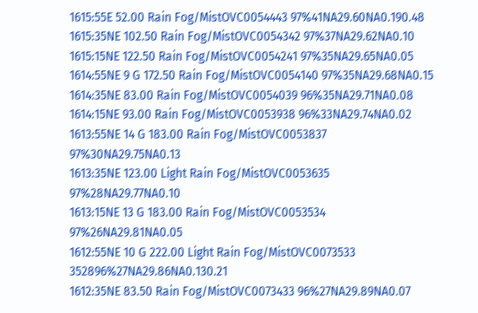1615:55E 52.00 Rain Fog/MistOVC0054443 97%41NA29.60NA0.190.48
1615:35NE 102.50 Rain Fog/MistOVC0054342 97%37NA29.62NA0.10
1615:15NE 122.50 Rain Fog/MistOVC0054241 97%35NA29.65NA0.05
1614:55NE 9 G 172.50 Rain Fog/MistOVC0054140 97%35NA29.68NA0.15
1614:35NE 83.00 Rain Fog/MistOVC0054039 96%35NA29.71NA0.08
1614:15NE 93.00 Rain Fog/MistOVC0053938 96%33NA29.74NA0.02
1613:55NE 14 G 183.00 Rain Fog/MistOVC0053837 97%30NA29.75NA0.13
1613:35NE 123.00 Light Rain Fog/MistOVC0053635 97%28NA29.77NA0.10
1613:15NE 13 G 183.00 Rain Fog/MistOVC0053534 97%26NA29.81NA0.05
1612:55NE 10 G 222.00 Light Rain Fog/MistOVC0073533 352896%27NA29.86NA0.130.21
1612:35NE 83.50 Rain Fog/MistOVC0073433 96%27NA29.89NA0.07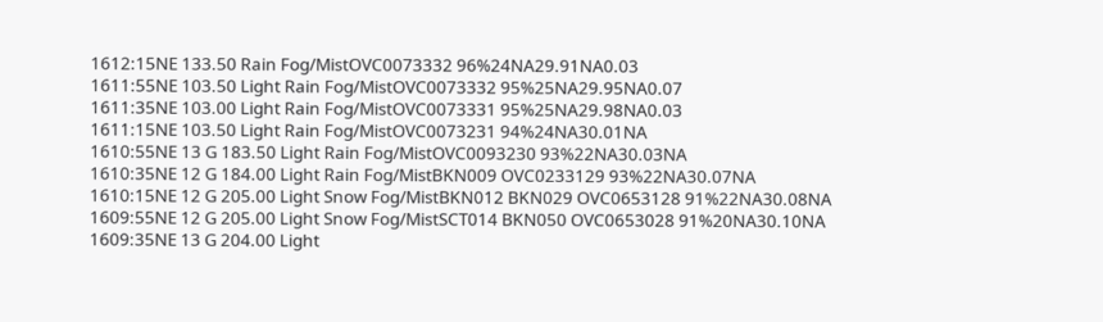1612:15NE 133.50 Rain Fog/MistOVC0073332 96%24NA29.91NA0.03
1611:55NE 103.50 Light Rain Fog/MistOVC0073332 95%25NA29.95NA0.07
1611:35NE 103.00 Light Rain Fog/MistOVC0073331 95%25NA29.98NA0.03
1611:15NE 103.50 Light Rain Fog/MistOVC0073231 94%24NA30.01NA
1610:55NE 13 G 183.50 Light Rain Fog/MistOVC0093230 93%22NA30.03NA
1610:35NE 12 G 184.00 Light Rain Fog/MistBKN009 OVC0233129 93%22NA30.07NA
1610:15NE 12 G 205.00 Light Snow Fog/MistBKN012 BKN029 OVC0653128 91%22NA30.08NA
1609:55NE 12 G 205.00 Light Snow Fog/MistSCT014 BKN050 OVC0653028 91%20NA30.10NA
1609:35NE 13 G 204.00 Light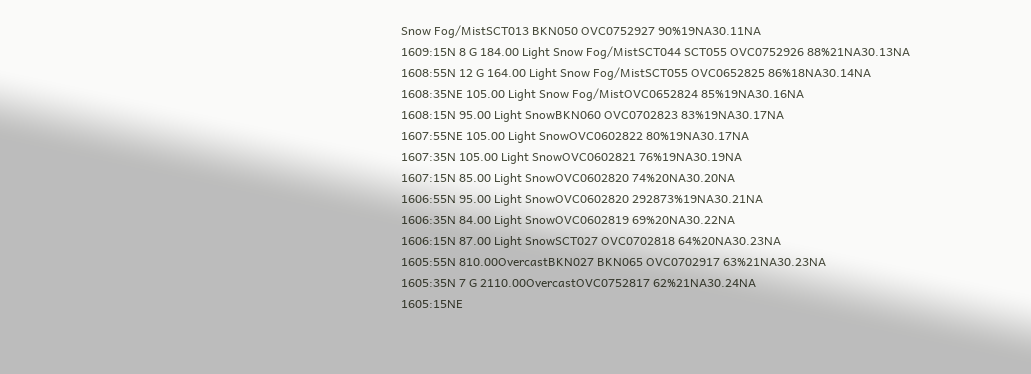Snow Fog/MistSCT013 BKN050 OVC0752927 90%19NA30.11NA
1609:15N 8 G 184.00 Light Snow Fog/MistSCT044 SCT055 OVC0752926 88%21NA30.13NA
1608:55N 12 G 164.00 Light Snow Fog/MistSCT055 OVC0652825 86%18NA30.14NA
1608:35NE 105.00 Light Snow Fog/MistOVC0652824 85%19NA30.16NA
1608:15N 95.00 Light SnowBKN060 OVC0702823 83%19NA30.17NA
1607:55NE 105.00 Light SnowOVC0602822 80%19NA30.17NA
1607:35N 105.00 Light SnowOVC0602821 76%19NA30.19NA
1607:15N 85.00 Light SnowOVC0602820 74%20NA30.20NA
1606:55N 95.00 Light SnowOVC0602820 292873%19NA30.21NA
1606:35N 84.00 Light SnowOVC0602819 69%20NA30.22NA
1606:15N 87.00 Light SnowSCT027 OVC0702818 64%20NA30.23NA
1605:55N 810.00OvercastBKN027 BKN065 OVC0702917 63%21NA30.23NA
1605:35N 7 G 2110.00OvercastOVC0752817 62%21NA30.24NA
1605:15NE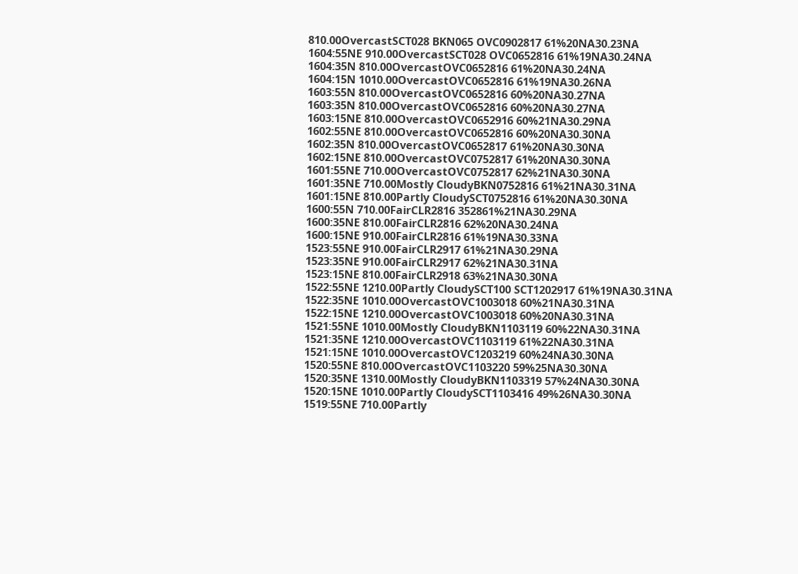810.00OvercastSCT028 BKN065 OVC0902817 61%20NA30.23NA
1604:55NE 910.00OvercastSCT028 OVC0652816 61%19NA30.24NA
1604:35N 810.00OvercastOVC0652816 61%20NA30.24NA
1604:15N 1010.00OvercastOVC0652816 61%19NA30.26NA
1603:55N 810.00OvercastOVC0652816 60%20NA30.27NA
1603:35N 810.00OvercastOVC0652816 60%20NA30.27NA
1603:15NE 810.00OvercastOVC0652916 60%21NA30.29NA
1602:55NE 810.00OvercastOVC0652816 60%20NA30.30NA
1602:35N 810.00OvercastOVC0652817 61%20NA30.30NA
1602:15NE 810.00OvercastOVC0752817 61%20NA30.30NA
1601:55NE 710.00OvercastOVC0752817 62%21NA30.30NA
1601:35NE 710.00Mostly CloudyBKN0752816 61%21NA30.31NA
1601:15NE 810.00Partly CloudySCT0752816 61%20NA30.30NA
1600:55N 710.00FairCLR2816 352861%21NA30.29NA
1600:35NE 810.00FairCLR2816 62%20NA30.24NA
1600:15NE 910.00FairCLR2816 61%19NA30.33NA
1523:55NE 910.00FairCLR2917 61%21NA30.29NA
1523:35NE 910.00FairCLR2917 62%21NA30.31NA
1523:15NE 810.00FairCLR2918 63%21NA30.30NA
1522:55NE 1210.00Partly CloudySCT100 SCT1202917 61%19NA30.31NA
1522:35NE 1010.00OvercastOVC1003018 60%21NA30.31NA
1522:15NE 1210.00OvercastOVC1003018 60%20NA30.31NA
1521:55NE 1010.00Mostly CloudyBKN1103119 60%22NA30.31NA
1521:35NE 1210.00OvercastOVC1103119 61%22NA30.31NA
1521:15NE 1010.00OvercastOVC1203219 60%24NA30.30NA
1520:55NE 810.00OvercastOVC1103220 59%25NA30.30NA
1520:35NE 1310.00Mostly CloudyBKN1103319 57%24NA30.30NA
1520:15NE 1010.00Partly CloudySCT1103416 49%26NA30.30NA
1519:55NE 710.00Partly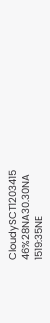CloudySCT1203415 46%28NA30.30NA
1519:35NE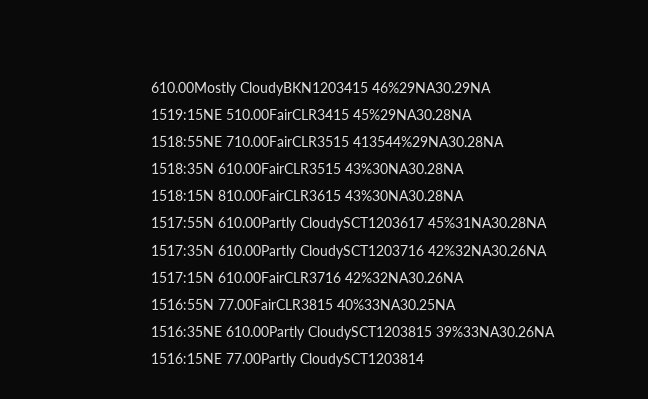610.00Mostly CloudyBKN1203415 46%29NA30.29NA
1519:15NE 510.00FairCLR3415 45%29NA30.28NA
1518:55NE 710.00FairCLR3515 413544%29NA30.28NA
1518:35N 610.00FairCLR3515 43%30NA30.28NA
1518:15N 810.00FairCLR3615 43%30NA30.28NA
1517:55N 610.00Partly CloudySCT1203617 45%31NA30.28NA
1517:35N 610.00Partly CloudySCT1203716 42%32NA30.26NA
1517:15N 610.00FairCLR3716 42%32NA30.26NA
1516:55N 77.00FairCLR3815 40%33NA30.25NA
1516:35NE 610.00Partly CloudySCT1203815 39%33NA30.26NA
1516:15NE 77.00Partly CloudySCT1203814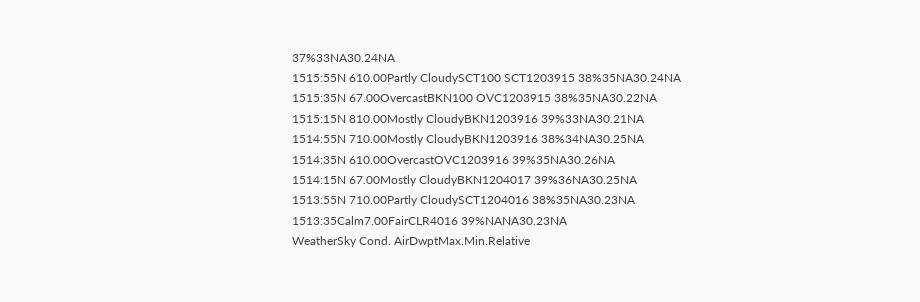37%33NA30.24NA
1515:55N 610.00Partly CloudySCT100 SCT1203915 38%35NA30.24NA
1515:35N 67.00OvercastBKN100 OVC1203915 38%35NA30.22NA
1515:15N 810.00Mostly CloudyBKN1203916 39%33NA30.21NA
1514:55N 710.00Mostly CloudyBKN1203916 38%34NA30.25NA
1514:35N 610.00OvercastOVC1203916 39%35NA30.26NA
1514:15N 67.00Mostly CloudyBKN1204017 39%36NA30.25NA
1513:55N 710.00Partly CloudySCT1204016 38%35NA30.23NA
1513:35Calm7.00FairCLR4016 39%NANA30.23NA
WeatherSky Cond. AirDwptMax.Min.Relative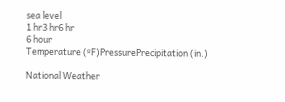sea level
1 hr3 hr6 hr
6 hour
Temperature (ºF)PressurePrecipitation (in.)

National Weather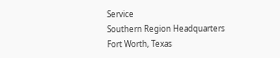Service
Southern Region Headquarters
Fort Worth, Texas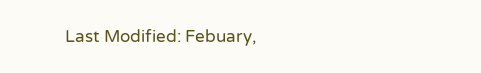Last Modified: Febuary,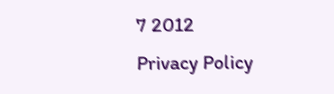7 2012
Privacy Policy